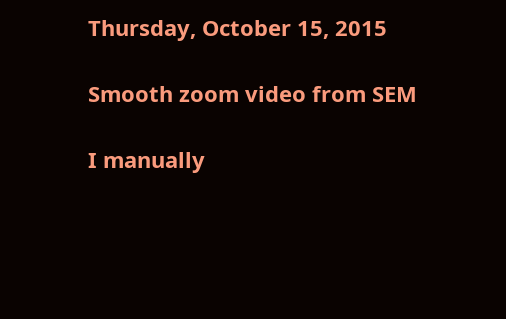Thursday, October 15, 2015

Smooth zoom video from SEM

I manually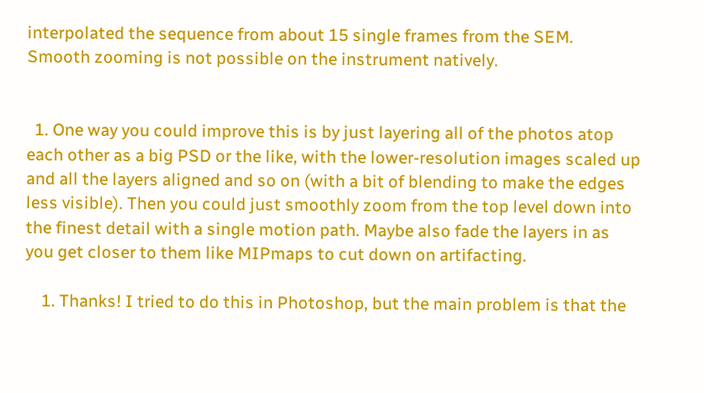interpolated the sequence from about 15 single frames from the SEM.  Smooth zooming is not possible on the instrument natively.


  1. One way you could improve this is by just layering all of the photos atop each other as a big PSD or the like, with the lower-resolution images scaled up and all the layers aligned and so on (with a bit of blending to make the edges less visible). Then you could just smoothly zoom from the top level down into the finest detail with a single motion path. Maybe also fade the layers in as you get closer to them like MIPmaps to cut down on artifacting.

    1. Thanks! I tried to do this in Photoshop, but the main problem is that the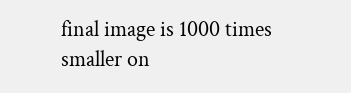final image is 1000 times smaller on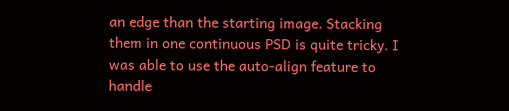an edge than the starting image. Stacking them in one continuous PSD is quite tricky. I was able to use the auto-align feature to handle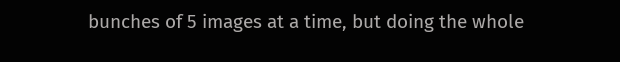bunches of 5 images at a time, but doing the whole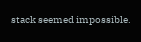stack seemed impossible.